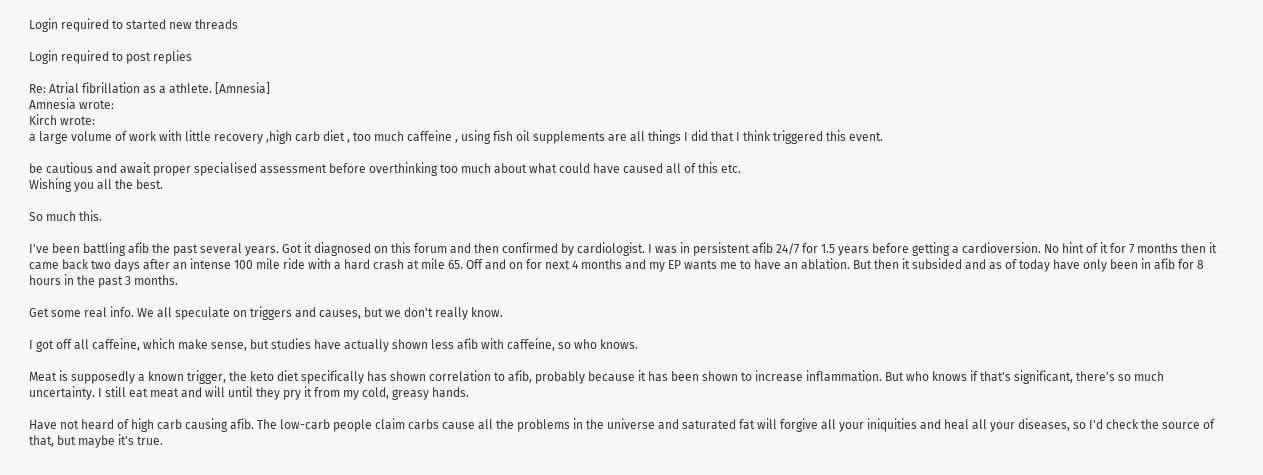Login required to started new threads

Login required to post replies

Re: Atrial fibrillation as a athlete. [Amnesia]
Amnesia wrote:
Kirch wrote:
a large volume of work with little recovery ,high carb diet , too much caffeine , using fish oil supplements are all things I did that I think triggered this event.

be cautious and await proper specialised assessment before overthinking too much about what could have caused all of this etc.
Wishing you all the best.

So much this.

I've been battling afib the past several years. Got it diagnosed on this forum and then confirmed by cardiologist. I was in persistent afib 24/7 for 1.5 years before getting a cardioversion. No hint of it for 7 months then it came back two days after an intense 100 mile ride with a hard crash at mile 65. Off and on for next 4 months and my EP wants me to have an ablation. But then it subsided and as of today have only been in afib for 8 hours in the past 3 months.

Get some real info. We all speculate on triggers and causes, but we don't really know.

I got off all caffeine, which make sense, but studies have actually shown less afib with caffeine, so who knows.

Meat is supposedly a known trigger, the keto diet specifically has shown correlation to afib, probably because it has been shown to increase inflammation. But who knows if that's significant, there's so much uncertainty. I still eat meat and will until they pry it from my cold, greasy hands.

Have not heard of high carb causing afib. The low-carb people claim carbs cause all the problems in the universe and saturated fat will forgive all your iniquities and heal all your diseases, so I'd check the source of that, but maybe it's true.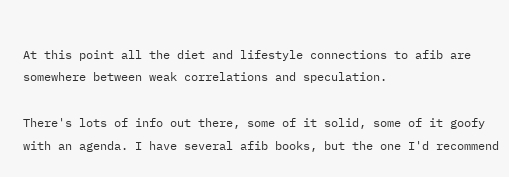At this point all the diet and lifestyle connections to afib are somewhere between weak correlations and speculation.

There's lots of info out there, some of it solid, some of it goofy with an agenda. I have several afib books, but the one I'd recommend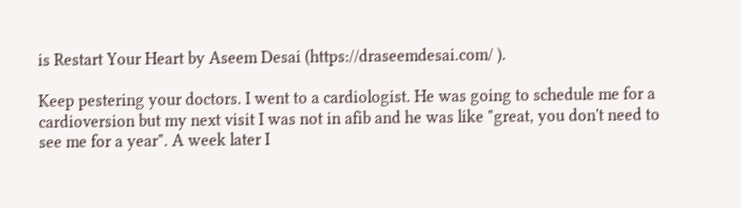is Restart Your Heart by Aseem Desai (https://draseemdesai.com/ ).

Keep pestering your doctors. I went to a cardiologist. He was going to schedule me for a cardioversion but my next visit I was not in afib and he was like "great, you don't need to see me for a year". A week later I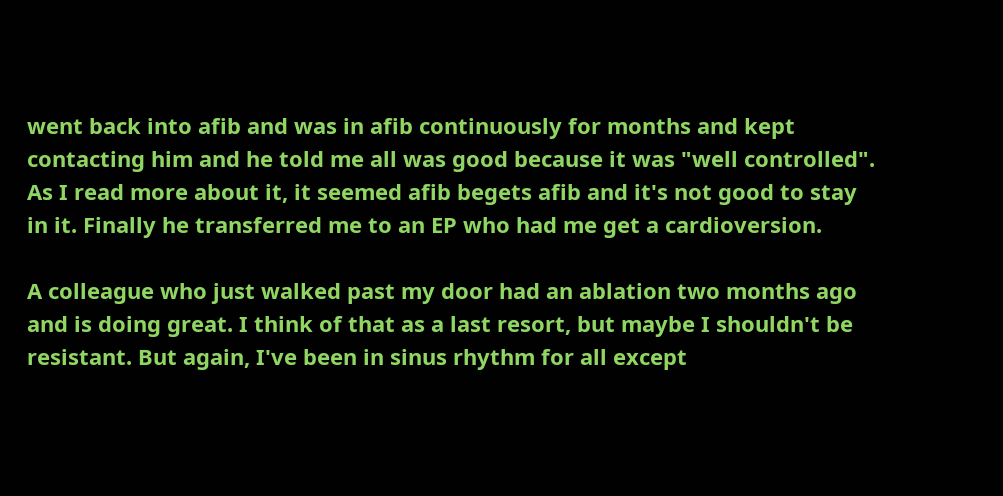went back into afib and was in afib continuously for months and kept contacting him and he told me all was good because it was "well controlled". As I read more about it, it seemed afib begets afib and it's not good to stay in it. Finally he transferred me to an EP who had me get a cardioversion.

A colleague who just walked past my door had an ablation two months ago and is doing great. I think of that as a last resort, but maybe I shouldn't be resistant. But again, I've been in sinus rhythm for all except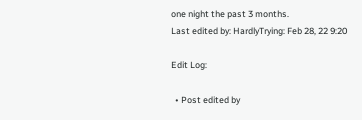one night the past 3 months.
Last edited by: HardlyTrying: Feb 28, 22 9:20

Edit Log:

  • Post edited by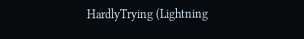HardlyTrying (Lightning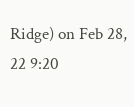Ridge) on Feb 28, 22 9:20